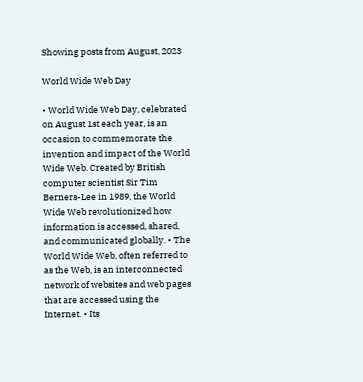Showing posts from August, 2023

World Wide Web Day

• World Wide Web Day, celebrated on August 1st each year, is an occasion to commemorate the invention and impact of the World Wide Web. Created by British computer scientist Sir Tim Berners-Lee in 1989, the World Wide Web revolutionized how information is accessed, shared, and communicated globally. • The World Wide Web, often referred to as the Web, is an interconnected network of websites and web pages that are accessed using the Internet. • Its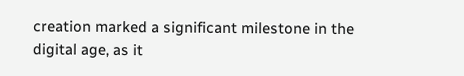creation marked a significant milestone in the digital age, as it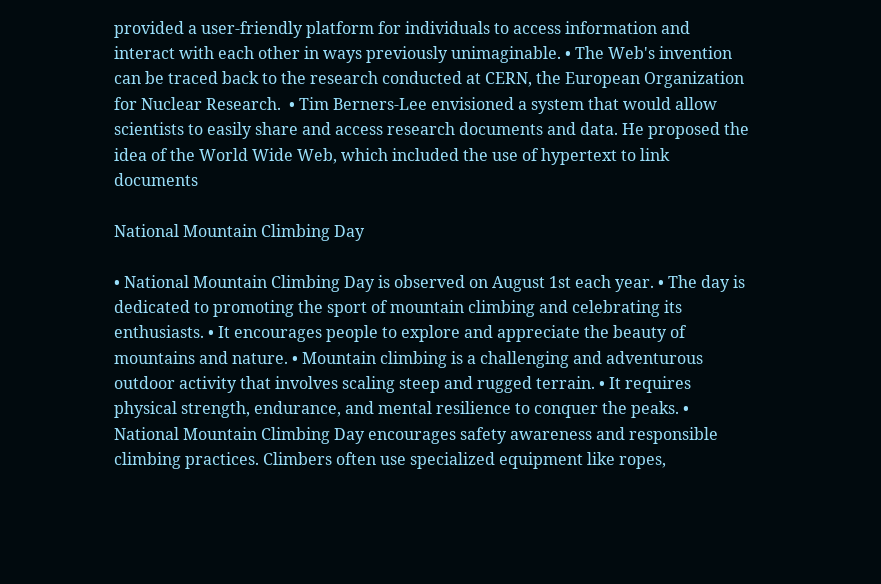provided a user-friendly platform for individuals to access information and interact with each other in ways previously unimaginable. • The Web's invention can be traced back to the research conducted at CERN, the European Organization for Nuclear Research.  • Tim Berners-Lee envisioned a system that would allow scientists to easily share and access research documents and data. He proposed the idea of the World Wide Web, which included the use of hypertext to link documents

National Mountain Climbing Day

• National Mountain Climbing Day is observed on August 1st each year. • The day is dedicated to promoting the sport of mountain climbing and celebrating its enthusiasts. • It encourages people to explore and appreciate the beauty of mountains and nature. • Mountain climbing is a challenging and adventurous outdoor activity that involves scaling steep and rugged terrain. • It requires physical strength, endurance, and mental resilience to conquer the peaks. • National Mountain Climbing Day encourages safety awareness and responsible climbing practices. Climbers often use specialized equipment like ropes,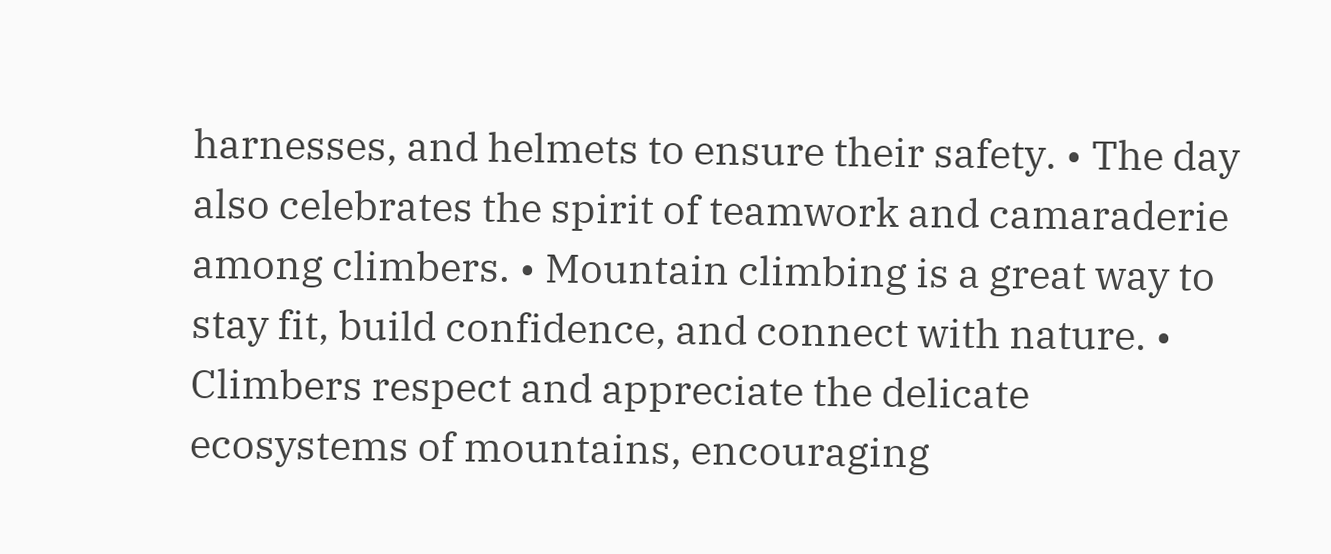harnesses, and helmets to ensure their safety. • The day also celebrates the spirit of teamwork and camaraderie among climbers. • Mountain climbing is a great way to stay fit, build confidence, and connect with nature. • Climbers respect and appreciate the delicate ecosystems of mountains, encouraging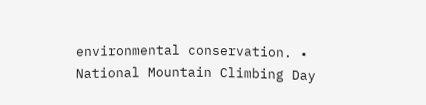environmental conservation. • National Mountain Climbing Day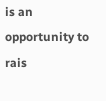is an opportunity to rais